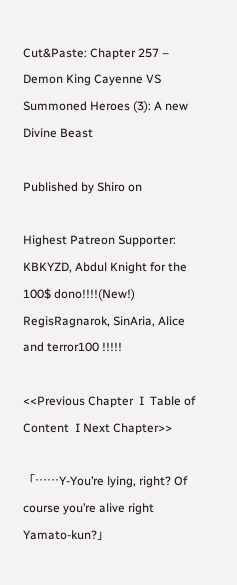Cut&Paste: Chapter 257 – Demon King Cayenne VS Summoned Heroes (3): A new Divine Beast

Published by Shiro on

Highest Patreon Supporter: KBKYZD, Abdul Knight for the 100$ dono!!!!(New!) RegisRagnarok, SinAria, Alice and terror100 !!!!!

<<Previous Chapter  I  Table of Content  I Next Chapter>>

「……Y-You’re lying, right? Of course you’re alive right Yamato-kun?」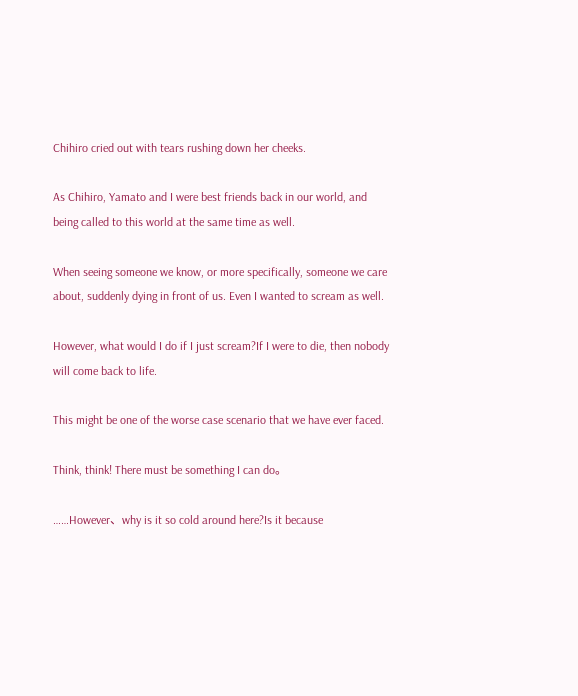Chihiro cried out with tears rushing down her cheeks.

As Chihiro, Yamato and I were best friends back in our world, and being called to this world at the same time as well.

When seeing someone we know, or more specifically, someone we care about, suddenly dying in front of us. Even I wanted to scream as well.

However, what would I do if I just scream?If I were to die, then nobody will come back to life.

This might be one of the worse case scenario that we have ever faced.

Think, think! There must be something I can do。

……However、why is it so cold around here?Is it because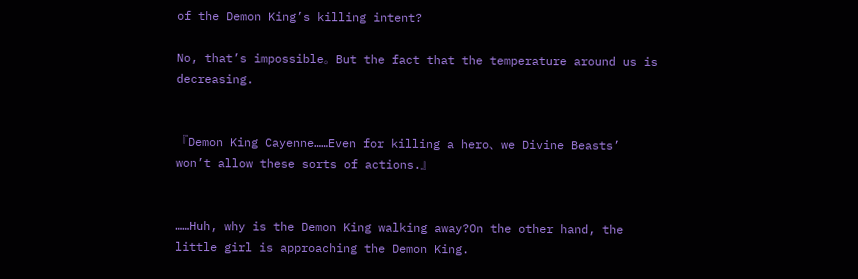of the Demon King’s killing intent?

No, that’s impossible。But the fact that the temperature around us is decreasing.


『Demon King Cayenne……Even for killing a hero、we Divine Beasts’ won’t allow these sorts of actions.』


……Huh, why is the Demon King walking away?On the other hand, the little girl is approaching the Demon King.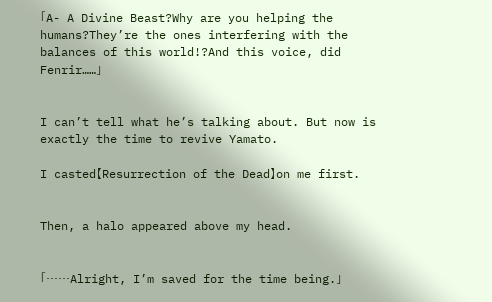「A- A Divine Beast?Why are you helping the humans?They’re the ones interfering with the balances of this world!?And this voice, did Fenrir……」


I can’t tell what he’s talking about. But now is exactly the time to revive Yamato.

I casted【Resurrection of the Dead】on me first.


Then, a halo appeared above my head.


「……Alright, I’m saved for the time being.」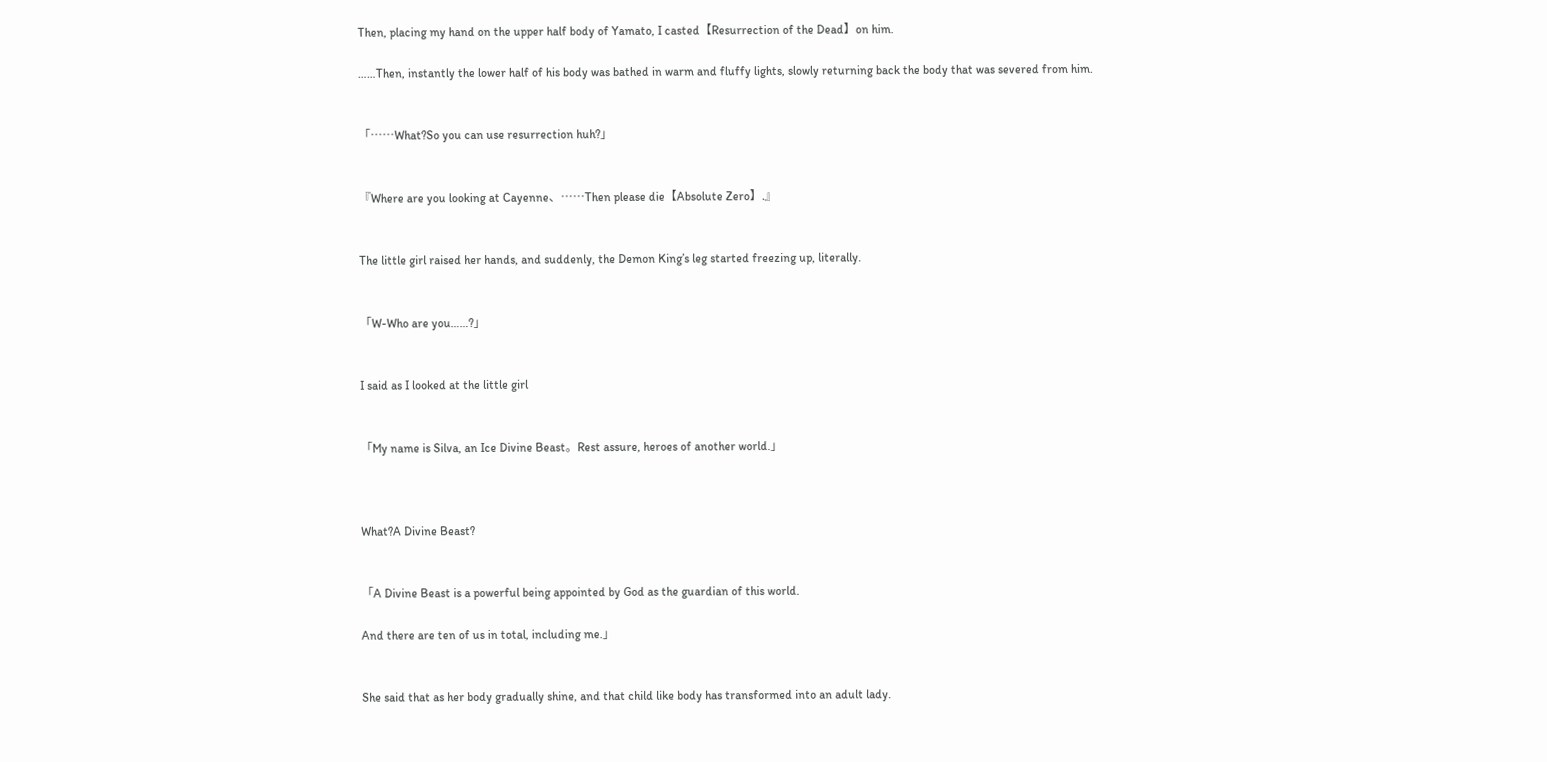Then, placing my hand on the upper half body of Yamato, I casted【Resurrection of the Dead】on him.

……Then, instantly the lower half of his body was bathed in warm and fluffy lights, slowly returning back the body that was severed from him.


「……What?So you can use resurrection huh?」


『Where are you looking at Cayenne、……Then please die【Absolute Zero】.』


The little girl raised her hands, and suddenly, the Demon King’s leg started freezing up, literally.


「W-Who are you……?」


I said as I looked at the little girl


「My name is Silva, an Ice Divine Beast。Rest assure, heroes of another world.」



What?A Divine Beast?


「A Divine Beast is a powerful being appointed by God as the guardian of this world.

And there are ten of us in total, including me.」


She said that as her body gradually shine, and that child like body has transformed into an adult lady.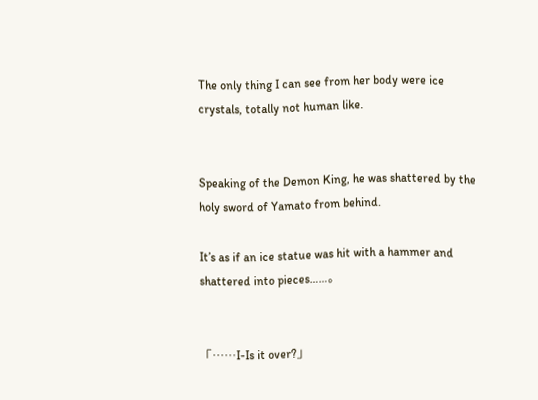The only thing I can see from her body were ice crystals, totally not human like.


Speaking of the Demon King, he was shattered by the holy sword of Yamato from behind.

It’s as if an ice statue was hit with a hammer and shattered into pieces……。


「……I-Is it over?」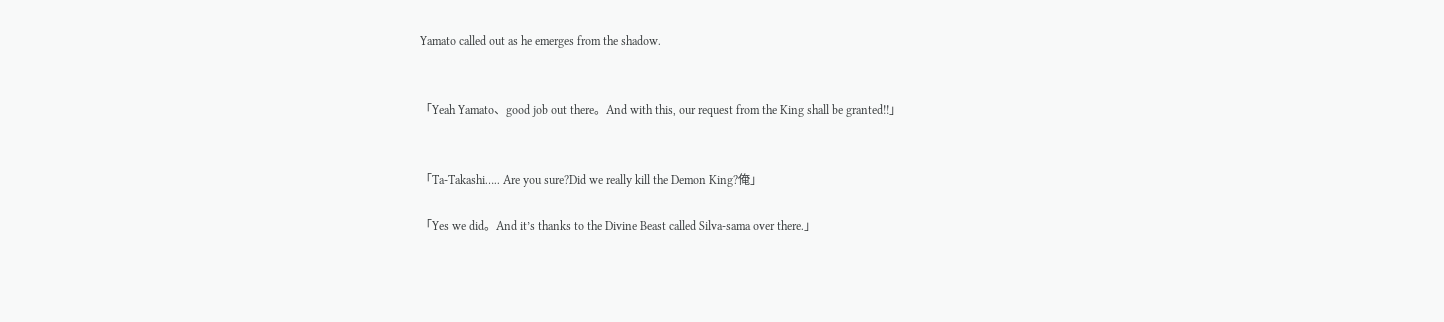Yamato called out as he emerges from the shadow.


「Yeah Yamato、good job out there。And with this, our request from the King shall be granted!!」


「Ta-Takashi….. Are you sure?Did we really kill the Demon King?俺」

「Yes we did。And it’s thanks to the Divine Beast called Silva-sama over there.」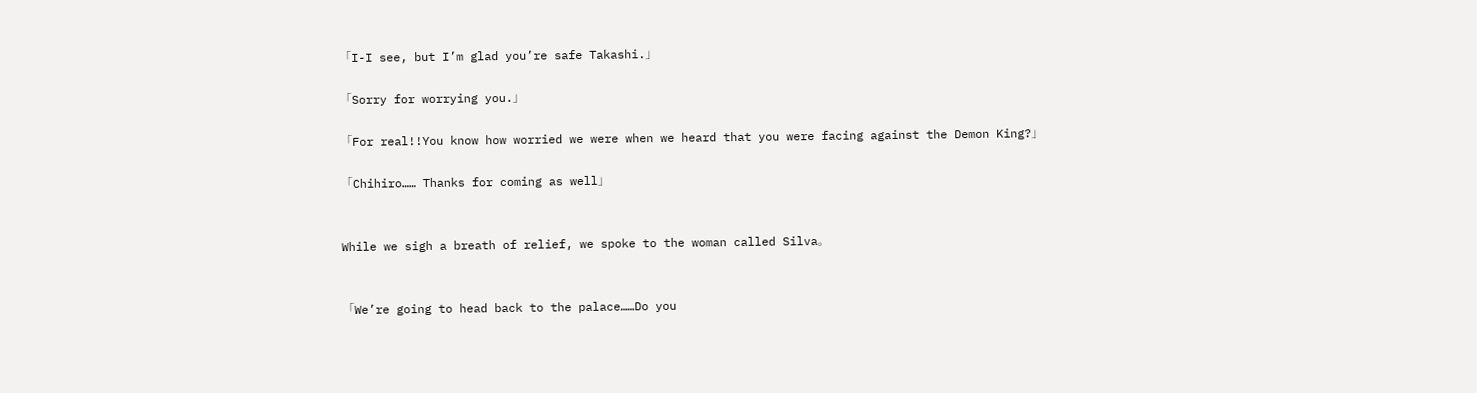「I-I see, but I’m glad you’re safe Takashi.」

「Sorry for worrying you.」

「For real!!You know how worried we were when we heard that you were facing against the Demon King?」

「Chihiro…… Thanks for coming as well」


While we sigh a breath of relief, we spoke to the woman called Silva。


「We’re going to head back to the palace……Do you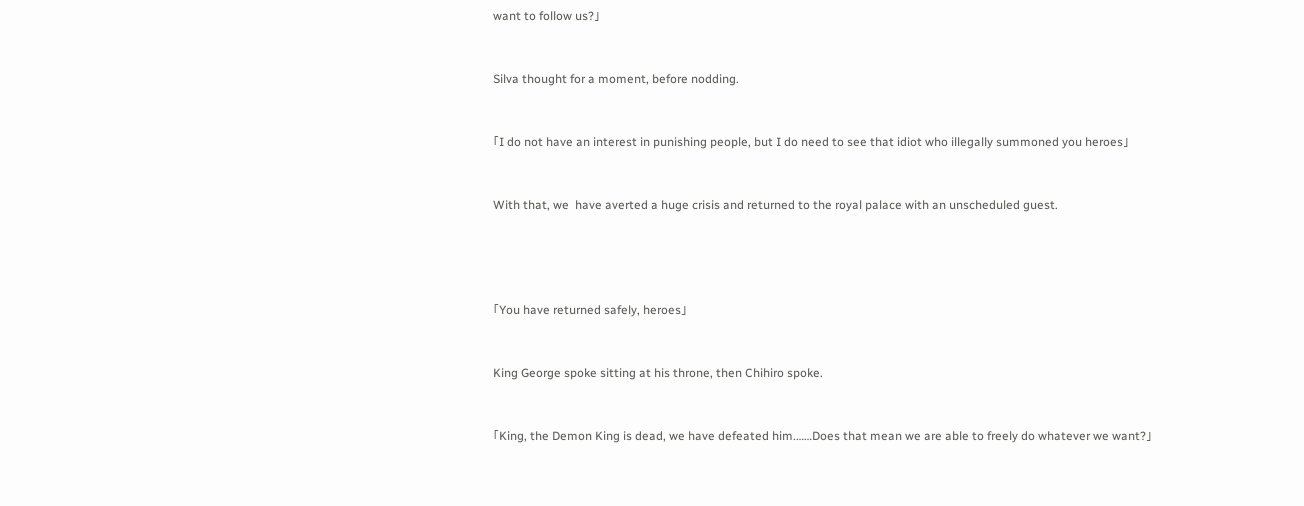want to follow us?」


Silva thought for a moment, before nodding.


「I do not have an interest in punishing people, but I do need to see that idiot who illegally summoned you heroes」


With that, we  have averted a huge crisis and returned to the royal palace with an unscheduled guest.




「You have returned safely, heroes」


King George spoke sitting at his throne, then Chihiro spoke.


「King, the Demon King is dead, we have defeated him.……Does that mean we are able to freely do whatever we want?」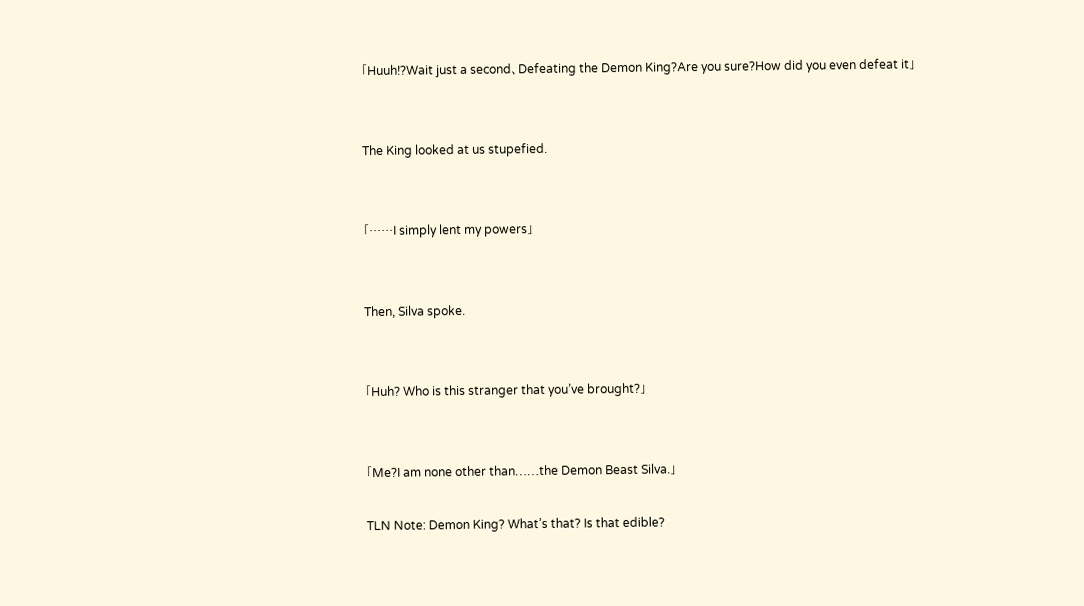「Huuh!?Wait just a second、Defeating the Demon King?Are you sure?How did you even defeat it」


The King looked at us stupefied.


「……I simply lent my powers」


Then, Silva spoke.


「Huh? Who is this stranger that you’ve brought?」


「Me?I am none other than……the Demon Beast Silva.」

TLN Note: Demon King? What’s that? Is that edible?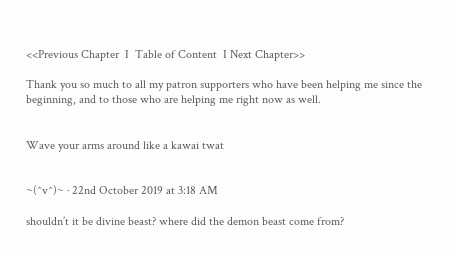<<Previous Chapter  I  Table of Content  I Next Chapter>>

Thank you so much to all my patron supporters who have been helping me since the beginning, and to those who are helping me right now as well.


Wave your arms around like a kawai twat


~(^v^)~ · 22nd October 2019 at 3:18 AM

shouldn’t it be divine beast? where did the demon beast come from?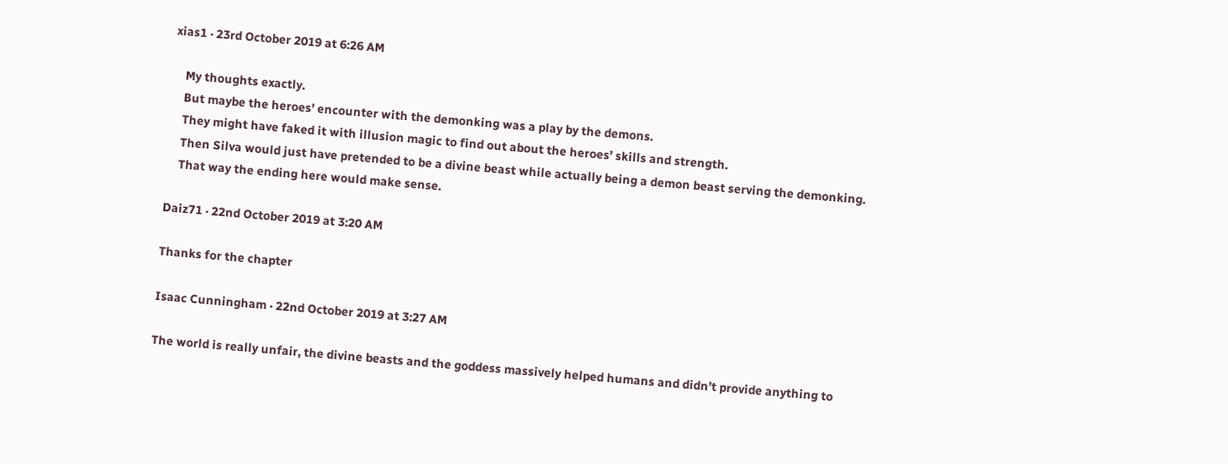xias1 · 23rd October 2019 at 6:26 AM

    My thoughts exactly.
    But maybe the heroes’ encounter with the demonking was a play by the demons.
    They might have faked it with illusion magic to find out about the heroes’ skills and strength.
    Then Silva would just have pretended to be a divine beast while actually being a demon beast serving the demonking.
    That way the ending here would make sense.

Daiz71 · 22nd October 2019 at 3:20 AM

Thanks for the chapter

Isaac Cunningham · 22nd October 2019 at 3:27 AM

The world is really unfair, the divine beasts and the goddess massively helped humans and didn’t provide anything to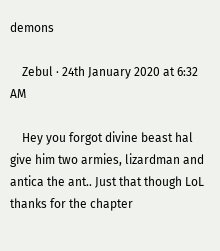demons

    Zebul · 24th January 2020 at 6:32 AM

    Hey you forgot divine beast hal give him two armies, lizardman and antica the ant.. Just that though LoL thanks for the chapter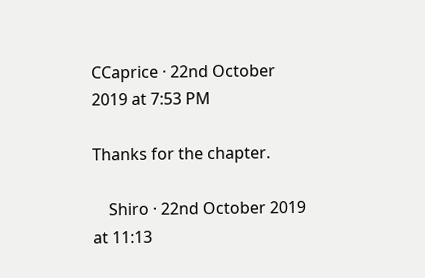CCaprice · 22nd October 2019 at 7:53 PM

Thanks for the chapter.

    Shiro · 22nd October 2019 at 11:13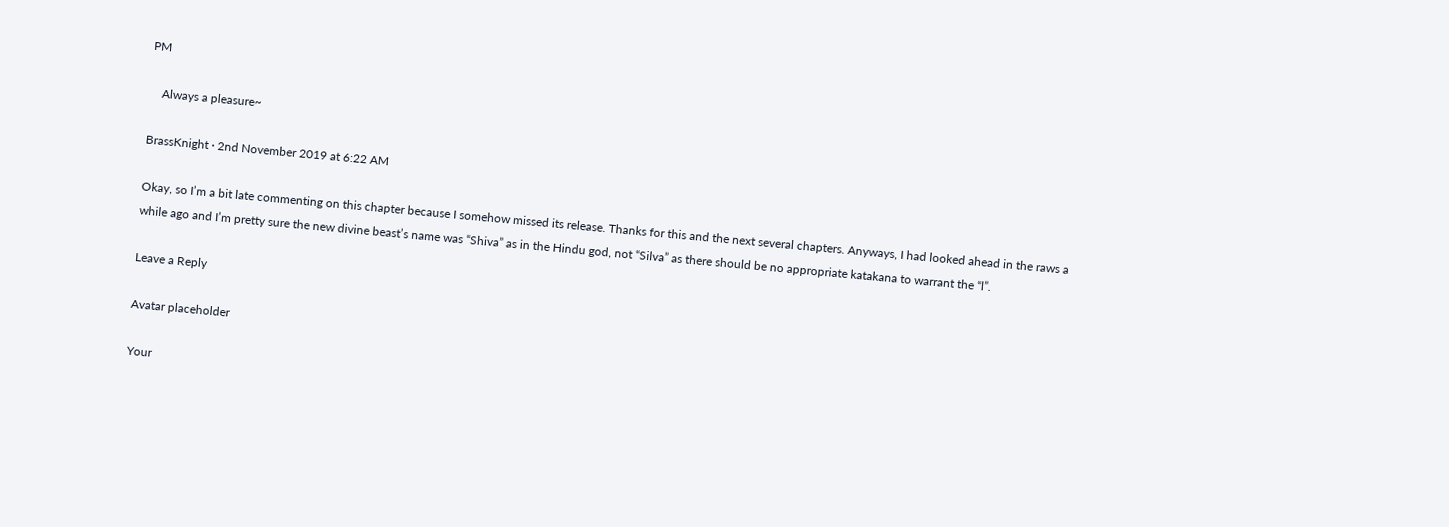PM

    Always a pleasure~

BrassKnight · 2nd November 2019 at 6:22 AM

Okay, so I’m a bit late commenting on this chapter because I somehow missed its release. Thanks for this and the next several chapters. Anyways, I had looked ahead in the raws a while ago and I’m pretty sure the new divine beast’s name was “Shiva” as in the Hindu god, not “Silva” as there should be no appropriate katakana to warrant the “l”.

Leave a Reply

Avatar placeholder

Your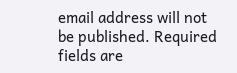email address will not be published. Required fields are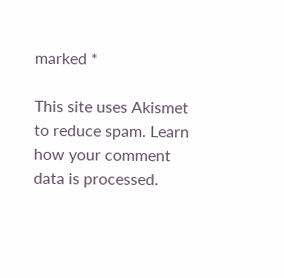marked *

This site uses Akismet to reduce spam. Learn how your comment data is processed.